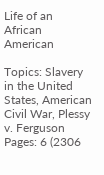Life of an African American

Topics: Slavery in the United States, American Civil War, Plessy v. Ferguson Pages: 6 (2306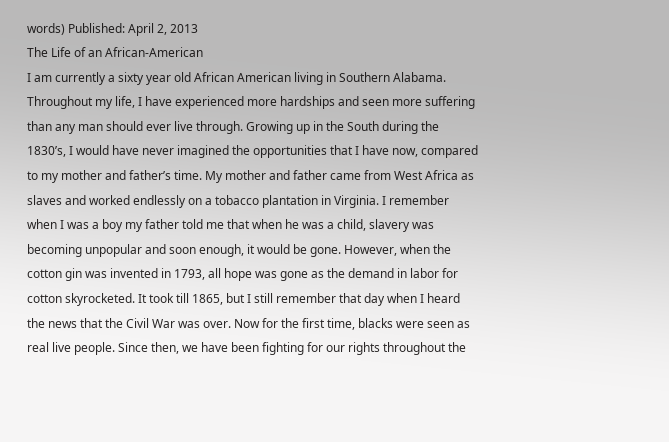words) Published: April 2, 2013
The Life of an African-American
I am currently a sixty year old African American living in Southern Alabama. Throughout my life, I have experienced more hardships and seen more suffering than any man should ever live through. Growing up in the South during the 1830’s, I would have never imagined the opportunities that I have now, compared to my mother and father’s time. My mother and father came from West Africa as slaves and worked endlessly on a tobacco plantation in Virginia. I remember when I was a boy my father told me that when he was a child, slavery was becoming unpopular and soon enough, it would be gone. However, when the cotton gin was invented in 1793, all hope was gone as the demand in labor for cotton skyrocketed. It took till 1865, but I still remember that day when I heard the news that the Civil War was over. Now for the first time, blacks were seen as real live people. Since then, we have been fighting for our rights throughout the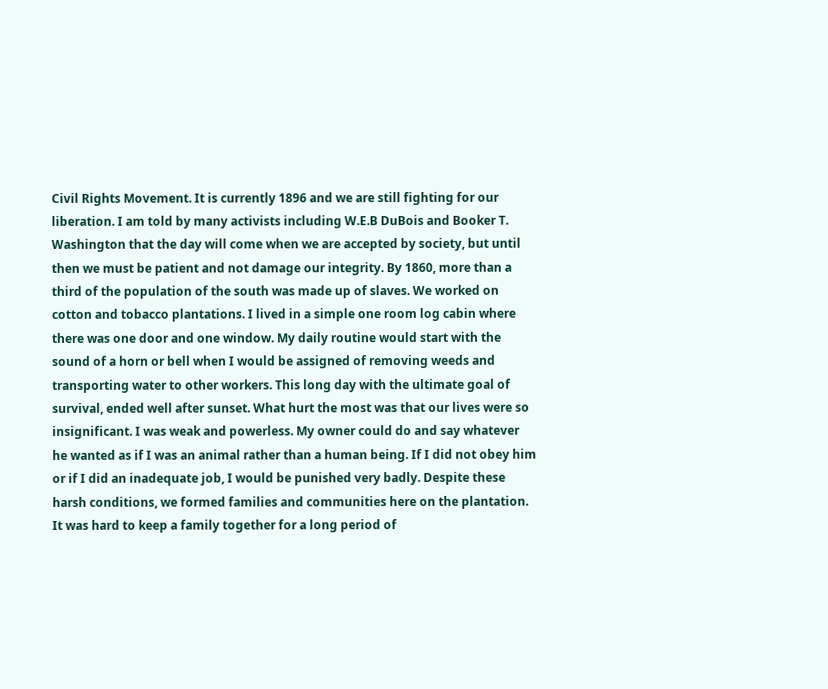Civil Rights Movement. It is currently 1896 and we are still fighting for our liberation. I am told by many activists including W.E.B DuBois and Booker T. Washington that the day will come when we are accepted by society, but until then we must be patient and not damage our integrity. By 1860, more than a third of the population of the south was made up of slaves. We worked on cotton and tobacco plantations. I lived in a simple one room log cabin where there was one door and one window. My daily routine would start with the sound of a horn or bell when I would be assigned of removing weeds and transporting water to other workers. This long day with the ultimate goal of survival, ended well after sunset. What hurt the most was that our lives were so insignificant. I was weak and powerless. My owner could do and say whatever he wanted as if I was an animal rather than a human being. If I did not obey him or if I did an inadequate job, I would be punished very badly. Despite these harsh conditions, we formed families and communities here on the plantation. It was hard to keep a family together for a long period of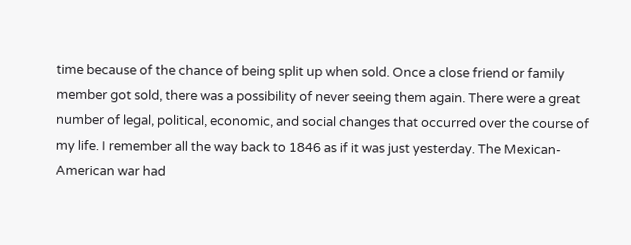time because of the chance of being split up when sold. Once a close friend or family member got sold, there was a possibility of never seeing them again. There were a great number of legal, political, economic, and social changes that occurred over the course of my life. I remember all the way back to 1846 as if it was just yesterday. The Mexican-American war had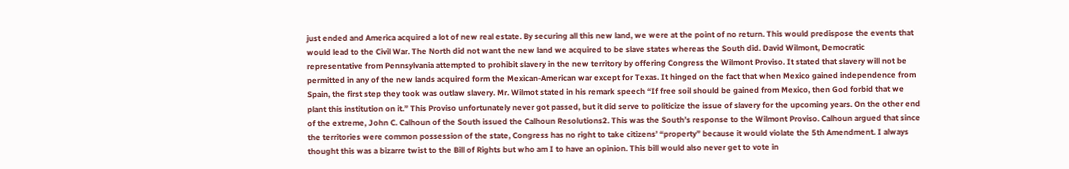just ended and America acquired a lot of new real estate. By securing all this new land, we were at the point of no return. This would predispose the events that would lead to the Civil War. The North did not want the new land we acquired to be slave states whereas the South did. David Wilmont, Democratic representative from Pennsylvania attempted to prohibit slavery in the new territory by offering Congress the Wilmont Proviso. It stated that slavery will not be permitted in any of the new lands acquired form the Mexican-American war except for Texas. It hinged on the fact that when Mexico gained independence from Spain, the first step they took was outlaw slavery. Mr. Wilmot stated in his remark speech “If free soil should be gained from Mexico, then God forbid that we plant this institution on it.” This Proviso unfortunately never got passed, but it did serve to politicize the issue of slavery for the upcoming years. On the other end of the extreme, John C. Calhoun of the South issued the Calhoun Resolutions2. This was the South’s response to the Wilmont Proviso. Calhoun argued that since the territories were common possession of the state, Congress has no right to take citizens’ “property” because it would violate the 5th Amendment. I always thought this was a bizarre twist to the Bill of Rights but who am I to have an opinion. This bill would also never get to vote in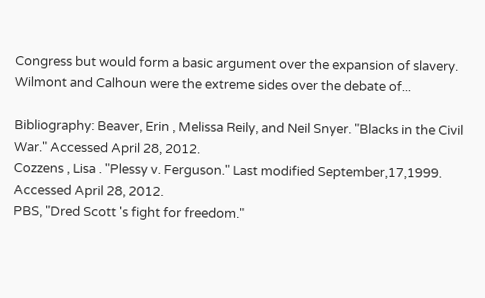Congress but would form a basic argument over the expansion of slavery. Wilmont and Calhoun were the extreme sides over the debate of...

Bibliography: Beaver, Erin , Melissa Reily, and Neil Snyer. "Blacks in the Civil War." Accessed April 28, 2012.
Cozzens , Lisa . "Plessy v. Ferguson." Last modified September,17,1999. Accessed April 28, 2012.
PBS, "Dred Scott 's fight for freedom."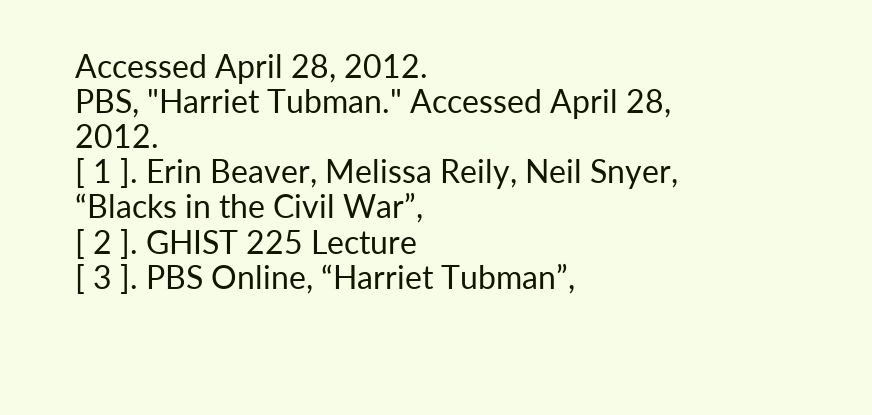Accessed April 28, 2012.
PBS, "Harriet Tubman." Accessed April 28, 2012.
[ 1 ]. Erin Beaver, Melissa Reily, Neil Snyer, “Blacks in the Civil War”,
[ 2 ]. GHIST 225 Lecture
[ 3 ]. PBS Online, “Harriet Tubman”,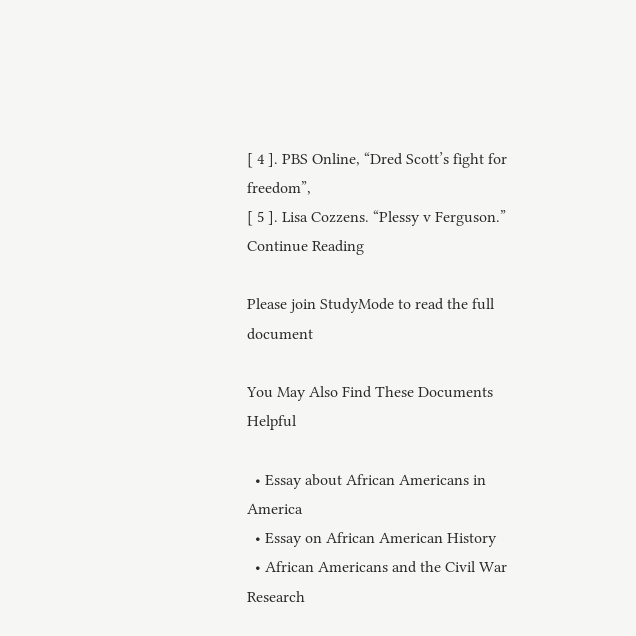[ 4 ]. PBS Online, “Dred Scott’s fight for freedom”,
[ 5 ]. Lisa Cozzens. “Plessy v Ferguson.”
Continue Reading

Please join StudyMode to read the full document

You May Also Find These Documents Helpful

  • Essay about African Americans in America
  • Essay on African American History
  • African Americans and the Civil War Research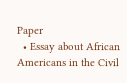Paper
  • Essay about African Americans in the Civil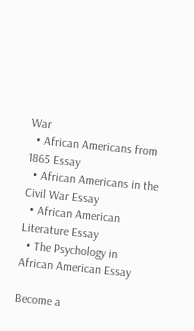War
  • African Americans from 1865 Essay
  • African Americans in the Civil War Essay
  • African American Literature Essay
  • The Psychology in African American Essay

Become a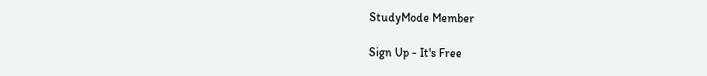StudyMode Member

Sign Up - It's Free